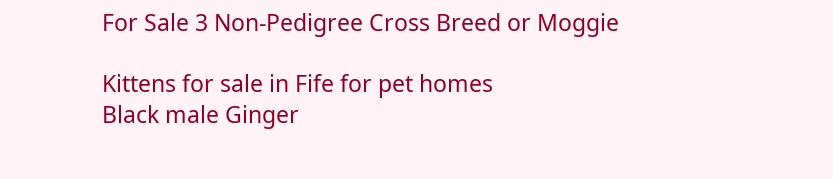For Sale 3 Non-Pedigree Cross Breed or Moggie

Kittens for sale in Fife for pet homes
Black male Ginger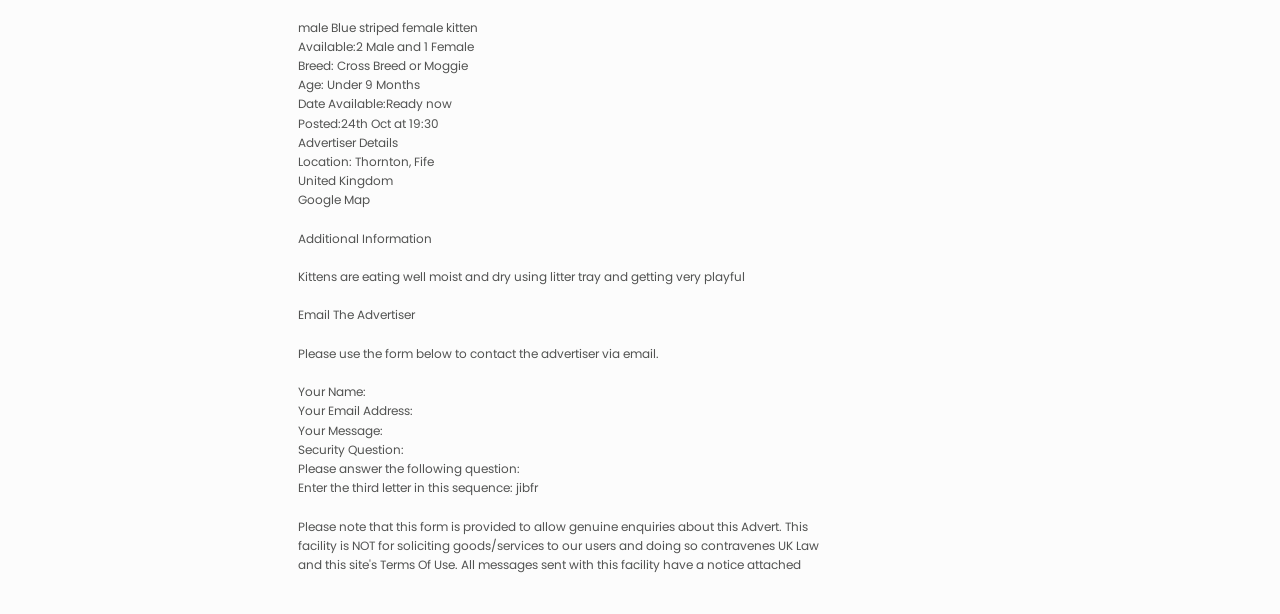male Blue striped female kitten
Available:2 Male and 1 Female
Breed: Cross Breed or Moggie
Age: Under 9 Months
Date Available:Ready now
Posted:24th Oct at 19:30
Advertiser Details
Location: Thornton, Fife
United Kingdom
Google Map

Additional Information

Kittens are eating well moist and dry using litter tray and getting very playful

Email The Advertiser

Please use the form below to contact the advertiser via email.

Your Name:
Your Email Address:
Your Message:
Security Question:
Please answer the following question:
Enter the third letter in this sequence: jibfr

Please note that this form is provided to allow genuine enquiries about this Advert. This facility is NOT for soliciting goods/services to our users and doing so contravenes UK Law and this site's Terms Of Use. All messages sent with this facility have a notice attached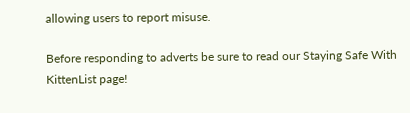allowing users to report misuse.

Before responding to adverts be sure to read our Staying Safe With KittenList page!